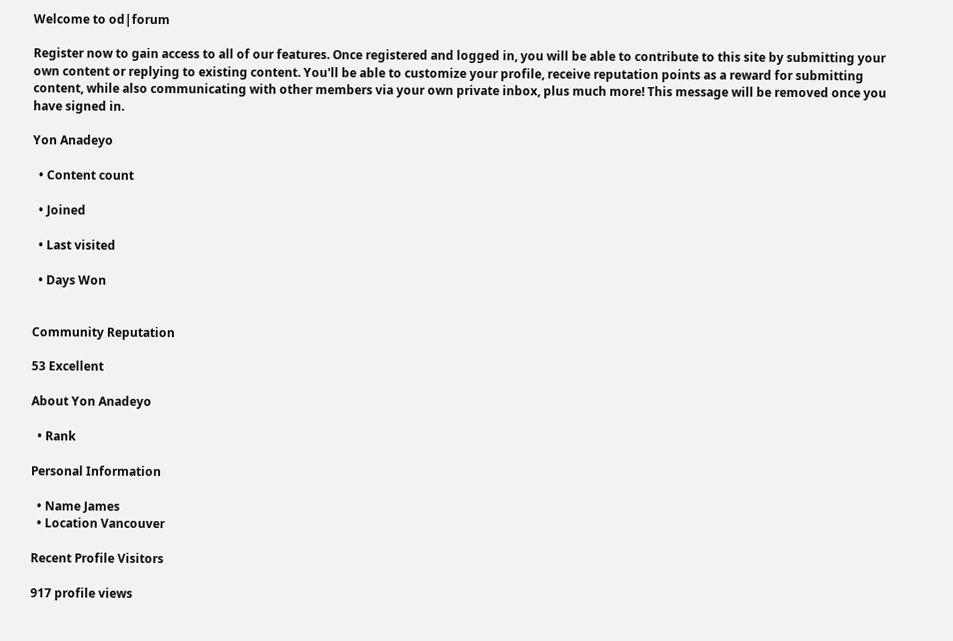Welcome to od|forum

Register now to gain access to all of our features. Once registered and logged in, you will be able to contribute to this site by submitting your own content or replying to existing content. You'll be able to customize your profile, receive reputation points as a reward for submitting content, while also communicating with other members via your own private inbox, plus much more! This message will be removed once you have signed in.

Yon Anadeyo

  • Content count

  • Joined

  • Last visited

  • Days Won


Community Reputation

53 Excellent

About Yon Anadeyo

  • Rank

Personal Information

  • Name James
  • Location Vancouver

Recent Profile Visitors

917 profile views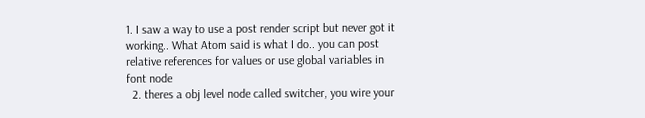1. I saw a way to use a post render script but never got it working.. What Atom said is what I do.. you can post relative references for values or use global variables in font node
  2. theres a obj level node called switcher, you wire your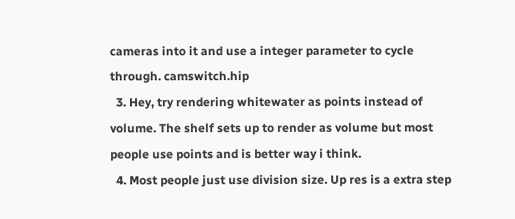cameras into it and use a integer parameter to cycle through. camswitch.hip
  3. Hey, try rendering whitewater as points instead of volume. The shelf sets up to render as volume but most people use points and is better way i think.
  4. Most people just use division size. Up res is a extra step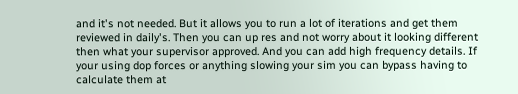and it's not needed. But it allows you to run a lot of iterations and get them reviewed in daily's. Then you can up res and not worry about it looking different then what your supervisor approved. And you can add high frequency details. If your using dop forces or anything slowing your sim you can bypass having to calculate them at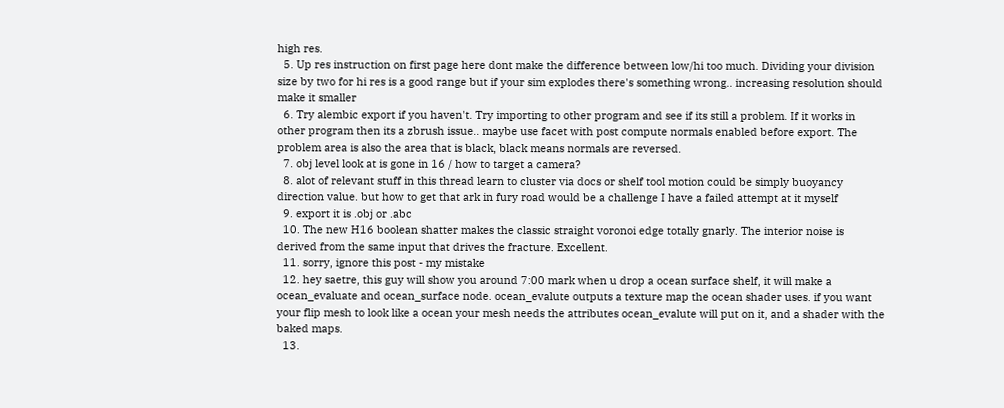high res.
  5. Up res instruction on first page here dont make the difference between low/hi too much. Dividing your division size by two for hi res is a good range but if your sim explodes there's something wrong.. increasing resolution should make it smaller
  6. Try alembic export if you haven't. Try importing to other program and see if its still a problem. If it works in other program then its a zbrush issue.. maybe use facet with post compute normals enabled before export. The problem area is also the area that is black, black means normals are reversed.
  7. obj level look at is gone in 16 / how to target a camera?
  8. alot of relevant stuff in this thread learn to cluster via docs or shelf tool motion could be simply buoyancy direction value. but how to get that ark in fury road would be a challenge I have a failed attempt at it myself
  9. export it is .obj or .abc
  10. The new H16 boolean shatter makes the classic straight voronoi edge totally gnarly. The interior noise is derived from the same input that drives the fracture. Excellent.
  11. sorry, ignore this post - my mistake
  12. hey saetre, this guy will show you around 7:00 mark when u drop a ocean surface shelf, it will make a ocean_evaluate and ocean_surface node. ocean_evalute outputs a texture map the ocean shader uses. if you want your flip mesh to look like a ocean your mesh needs the attributes ocean_evalute will put on it, and a shader with the baked maps.
  13.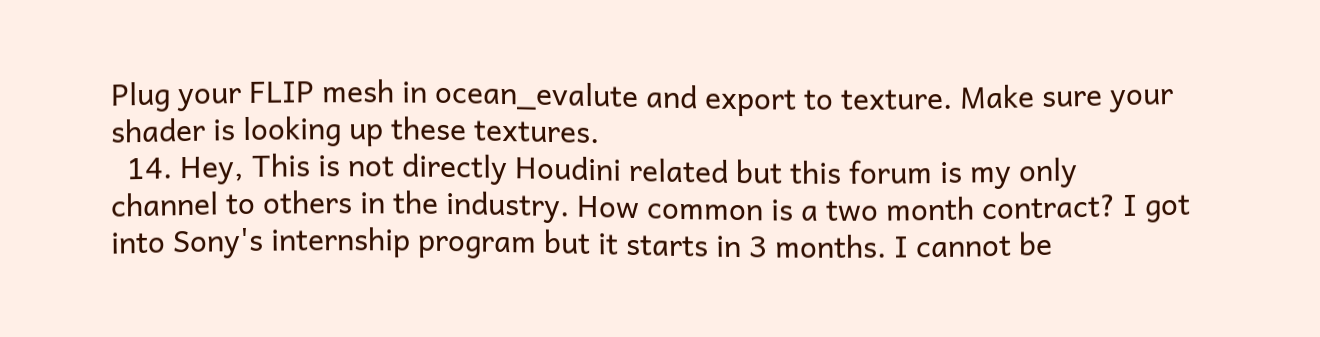Plug your FLIP mesh in ocean_evalute and export to texture. Make sure your shader is looking up these textures.
  14. Hey, This is not directly Houdini related but this forum is my only channel to others in the industry. How common is a two month contract? I got into Sony's internship program but it starts in 3 months. I cannot be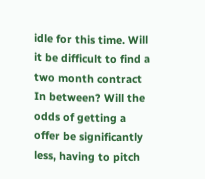idle for this time. Will it be difficult to find a two month contract In between? Will the odds of getting a offer be significantly less, having to pitch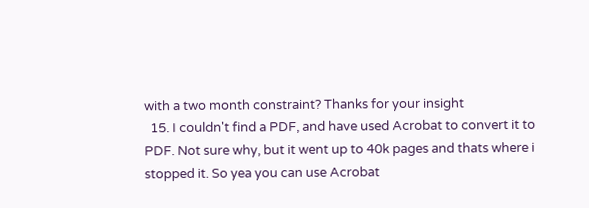with a two month constraint? Thanks for your insight
  15. I couldn't find a PDF, and have used Acrobat to convert it to PDF. Not sure why, but it went up to 40k pages and thats where i stopped it. So yea you can use Acrobat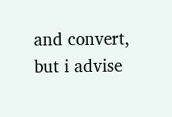and convert, but i advise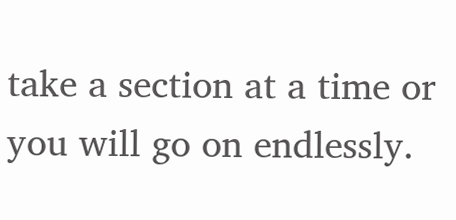take a section at a time or you will go on endlessly.